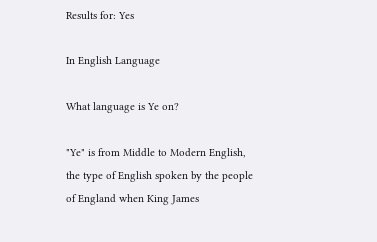Results for: Yes

In English Language

What language is Ye on?

"Ye" is from Middle to Modern English, the type of English spoken by the people of England when King James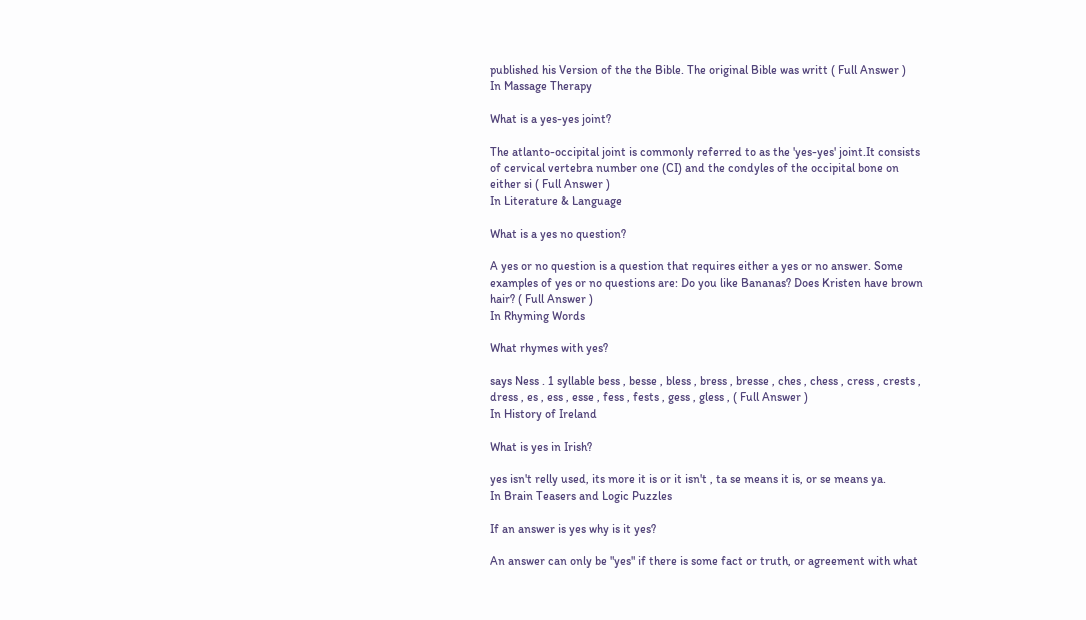published his Version of the the Bible. The original Bible was writt ( Full Answer )
In Massage Therapy

What is a yes-yes joint?

The atlanto-occipital joint is commonly referred to as the 'yes-yes' joint.It consists of cervical vertebra number one (CI) and the condyles of the occipital bone on either si ( Full Answer )
In Literature & Language

What is a yes no question?

A yes or no question is a question that requires either a yes or no answer. Some examples of yes or no questions are: Do you like Bananas? Does Kristen have brown hair? ( Full Answer )
In Rhyming Words

What rhymes with yes?

says Ness . 1 syllable bess , besse , bless , bress , bresse , ches , chess , cress , crests , dress , es , ess , esse , fess , fests , gess , gless , ( Full Answer )
In History of Ireland

What is yes in Irish?

yes isn't relly used, its more it is or it isn't , ta se means it is, or se means ya.
In Brain Teasers and Logic Puzzles

If an answer is yes why is it yes?

An answer can only be "yes" if there is some fact or truth, or agreement with what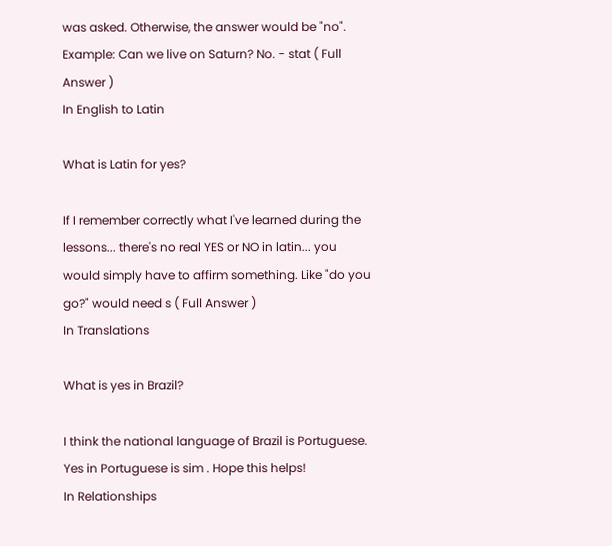was asked. Otherwise, the answer would be "no". Example: Can we live on Saturn? No. - stat ( Full Answer )
In English to Latin

What is Latin for yes?

If I remember correctly what I've learned during the lessons... there's no real YES or NO in latin... you would simply have to affirm something. Like "do you go?" would need s ( Full Answer )
In Translations

What is yes in Brazil?

I think the national language of Brazil is Portuguese. Yes in Portuguese is sim . Hope this helps!
In Relationships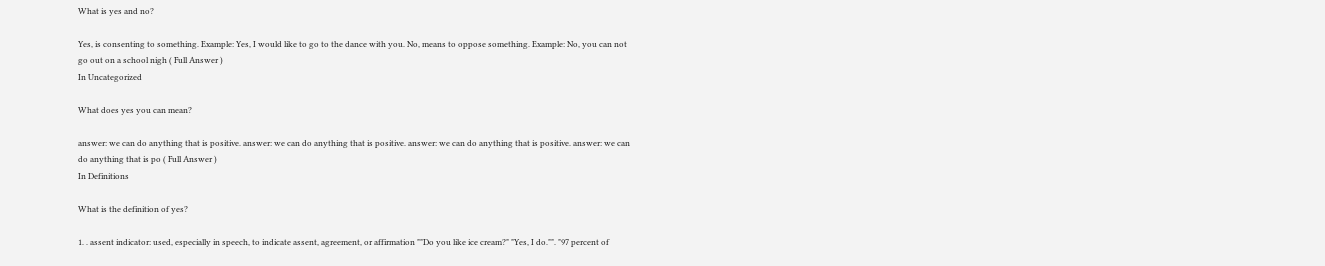What is yes and no?

Yes, is consenting to something. Example: Yes, I would like to go to the dance with you. No, means to oppose something. Example: No, you can not go out on a school nigh ( Full Answer )
In Uncategorized

What does yes you can mean?

answer: we can do anything that is positive. answer: we can do anything that is positive. answer: we can do anything that is positive. answer: we can do anything that is po ( Full Answer )
In Definitions

What is the definition of yes?

1. . assent indicator: used, especially in speech, to indicate assent, agreement, or affirmation ""Do you like ice cream?" "Yes, I do."". "97 percent of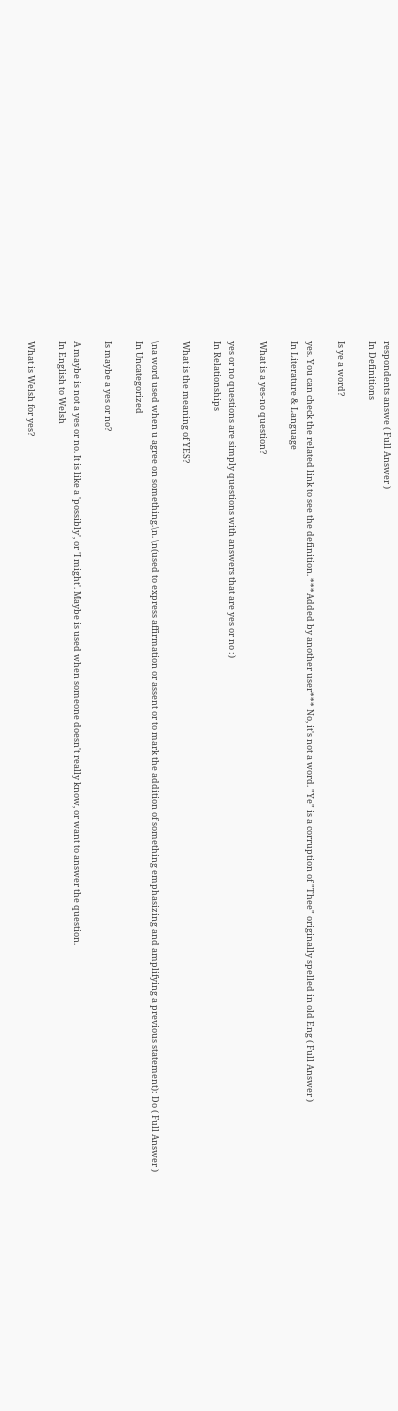respondents answe ( Full Answer )
In Definitions

Is ye a word?

yes. You can check the related link to see the definition. ***Added by another user*** No, it's not a word. "Ye" is a corruption of "Thee" originally spelled in old Eng ( Full Answer )
In Literature & Language

What is a yes-no question?

yes or no questions are simply questions with answers that are yes or no :)
In Relationships

What is the meaning of YES?

\na word used when u agree on something.\n. \n(used to express affirmation or assent or to mark the addition of something emphasizing and amplifying a previous statement): Do ( Full Answer )
In Uncategorized

Is maybe a yes or no?

A maybe is not a yes or no. It is like a 'possibly', or 'I might'. Maybe is used when someone doesn't really know, or want to answer the question.
In English to Welsh

What is Welsh for yes?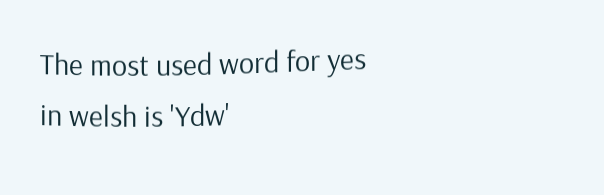The most used word for yes in welsh is 'Ydw'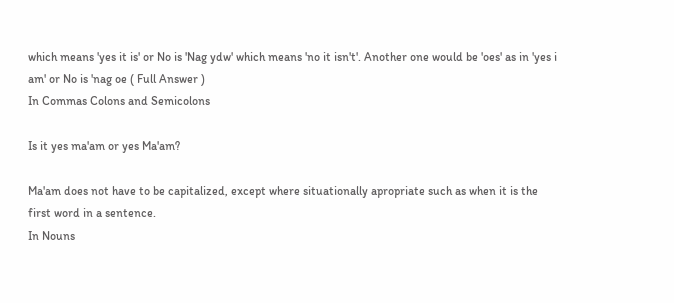which means 'yes it is' or No is 'Nag ydw' which means 'no it isn't'. Another one would be 'oes' as in 'yes i am' or No is 'nag oe ( Full Answer )
In Commas Colons and Semicolons

Is it yes ma'am or yes Ma'am?

Ma'am does not have to be capitalized, except where situationally apropriate such as when it is the first word in a sentence.
In Nouns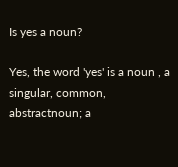Is yes a noun?

Yes, the word 'yes' is a noun , a singular, common, abstractnoun; a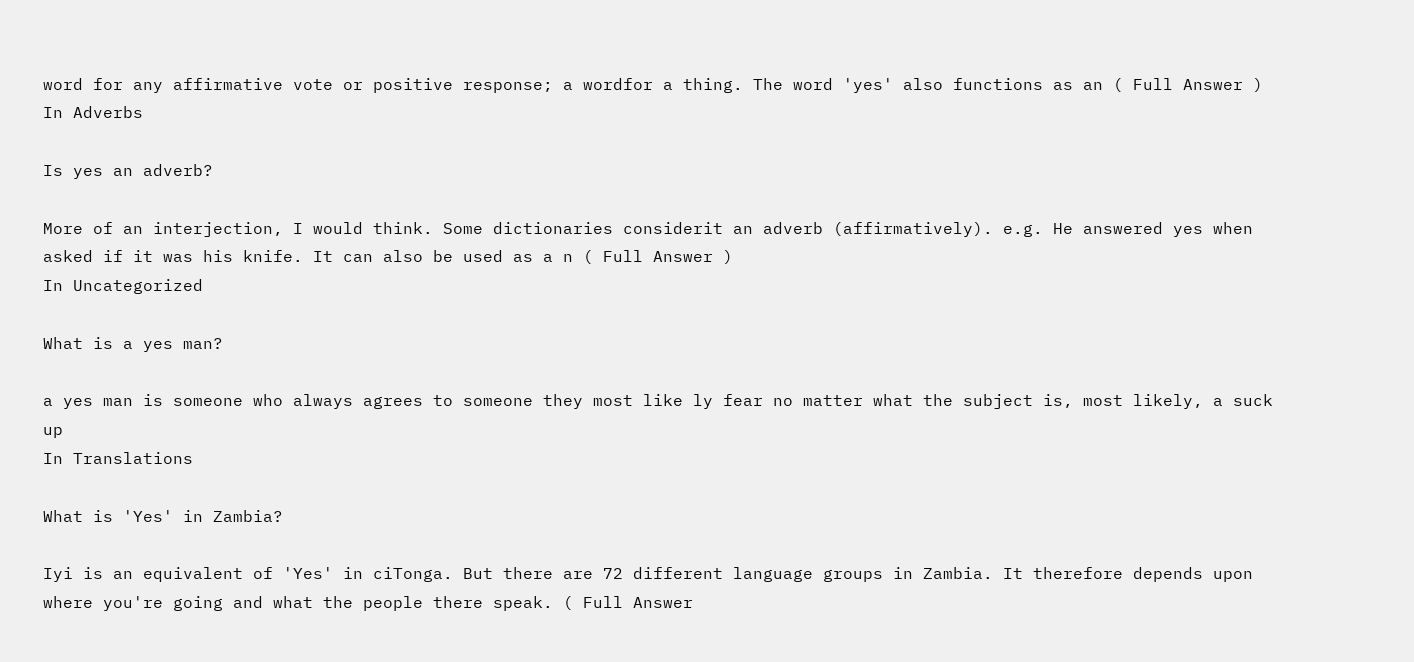word for any affirmative vote or positive response; a wordfor a thing. The word 'yes' also functions as an ( Full Answer )
In Adverbs

Is yes an adverb?

More of an interjection, I would think. Some dictionaries considerit an adverb (affirmatively). e.g. He answered yes when asked if it was his knife. It can also be used as a n ( Full Answer )
In Uncategorized

What is a yes man?

a yes man is someone who always agrees to someone they most like ly fear no matter what the subject is, most likely, a suck up
In Translations

What is 'Yes' in Zambia?

Iyi is an equivalent of 'Yes' in ciTonga. But there are 72 different language groups in Zambia. It therefore depends upon where you're going and what the people there speak. ( Full Answer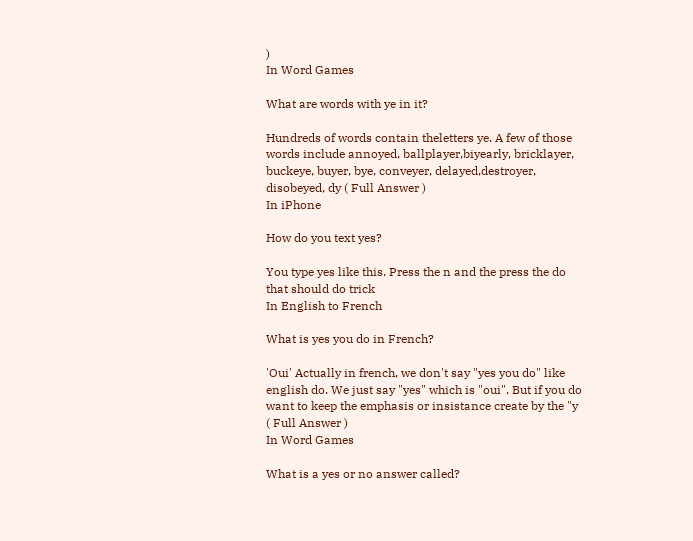)
In Word Games

What are words with ye in it?

Hundreds of words contain theletters ye. A few of those words include annoyed, ballplayer,biyearly, bricklayer, buckeye, buyer, bye, conveyer, delayed,destroyer, disobeyed, dy ( Full Answer )
In iPhone

How do you text yes?

You type yes like this. Press the n and the press the do that should do trick
In English to French

What is yes you do in French?

'Oui' Actually in french, we don't say "yes you do" like english do. We just say "yes" which is "oui". But if you do want to keep the emphasis or insistance create by the "y ( Full Answer )
In Word Games

What is a yes or no answer called?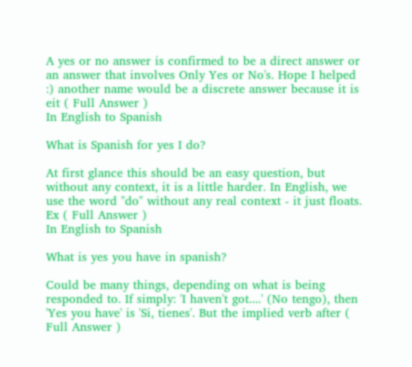A yes or no answer is confirmed to be a direct answer or an answer that involves Only Yes or No's. Hope I helped :) another name would be a discrete answer because it is eit ( Full Answer )
In English to Spanish

What is Spanish for yes I do?

At first glance this should be an easy question, but without any context, it is a little harder. In English, we use the word "do" without any real context - it just floats. Ex ( Full Answer )
In English to Spanish

What is yes you have in spanish?

Could be many things, depending on what is being responded to. If simply: 'I haven't got....' (No tengo), then 'Yes you have' is 'Si, tienes'. But the implied verb after ( Full Answer )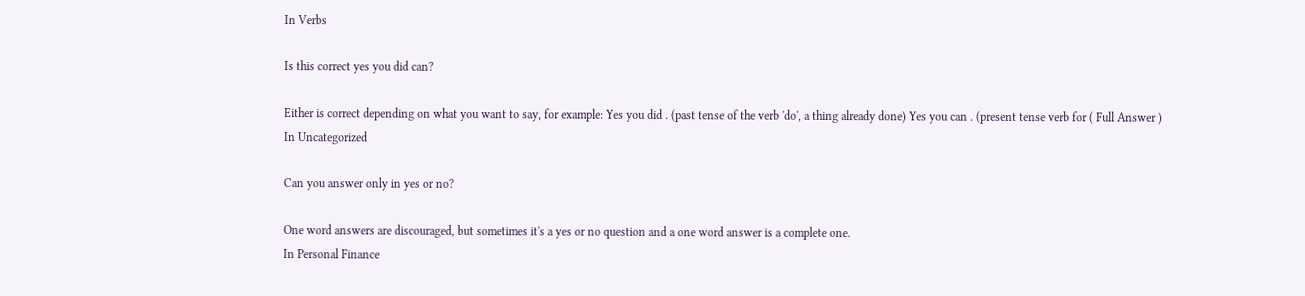In Verbs

Is this correct yes you did can?

Either is correct depending on what you want to say, for example: Yes you did . (past tense of the verb 'do', a thing already done) Yes you can . (present tense verb for ( Full Answer )
In Uncategorized

Can you answer only in yes or no?

One word answers are discouraged, but sometimes it's a yes or no question and a one word answer is a complete one.
In Personal Finance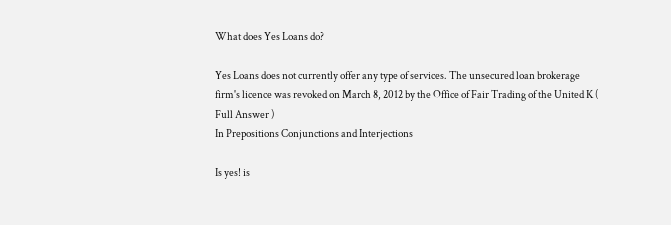What does Yes Loans do?

Yes Loans does not currently offer any type of services. The unsecured loan brokerage firm's licence was revoked on March 8, 2012 by the Office of Fair Trading of the United K ( Full Answer )
In Prepositions Conjunctions and Interjections

Is yes! is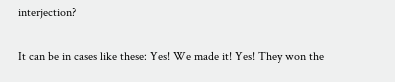interjection?

It can be in cases like these: Yes! We made it! Yes! They won the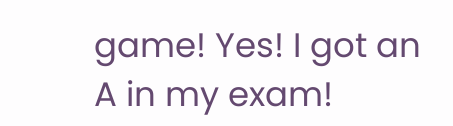game! Yes! I got an A in my exam!